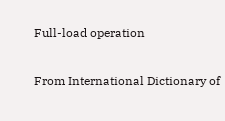Full-load operation

From International Dictionary of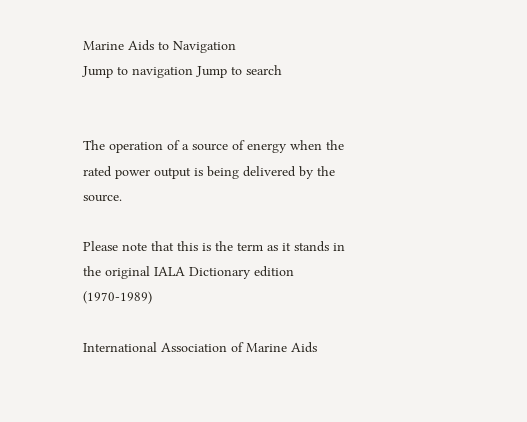Marine Aids to Navigation
Jump to navigation Jump to search


The operation of a source of energy when the rated power output is being delivered by the source.

Please note that this is the term as it stands in the original IALA Dictionary edition (1970-1989)

International Association of Marine Aids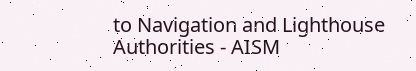to Navigation and Lighthouse Authorities - AISM